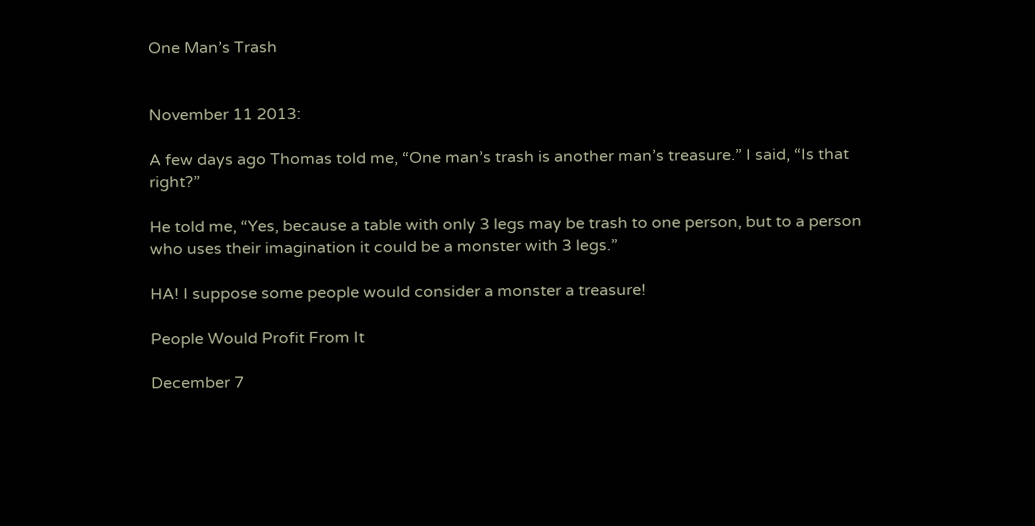One Man’s Trash


November 11 2013:

A few days ago Thomas told me, “One man’s trash is another man’s treasure.” I said, “Is that right?”

He told me, “Yes, because a table with only 3 legs may be trash to one person, but to a person who uses their imagination it could be a monster with 3 legs.”

HA! I suppose some people would consider a monster a treasure!

People Would Profit From It

December 7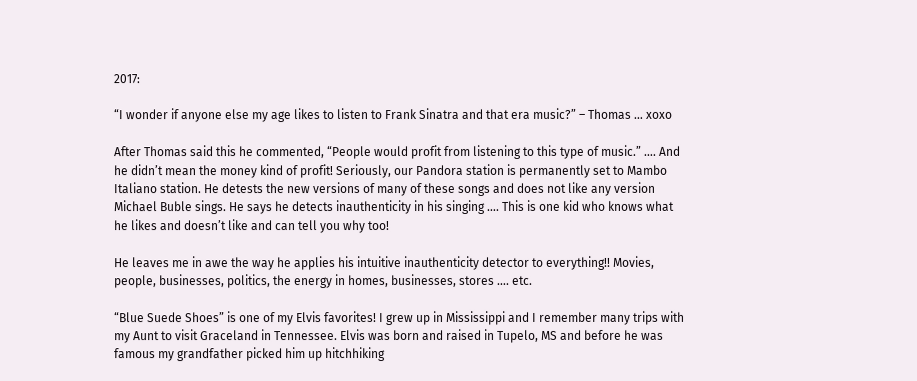2017:

“I wonder if anyone else my age likes to listen to Frank Sinatra and that era music?” – Thomas … xoxo

After Thomas said this he commented, “People would profit from listening to this type of music.” …. And he didn’t mean the money kind of profit! Seriously, our Pandora station is permanently set to Mambo Italiano station. He detests the new versions of many of these songs and does not like any version Michael Buble sings. He says he detects inauthenticity in his singing …. This is one kid who knows what he likes and doesn’t like and can tell you why too!

He leaves me in awe the way he applies his intuitive inauthenticity detector to everything!! Movies, people, businesses, politics, the energy in homes, businesses, stores …. etc.

“Blue Suede Shoes” is one of my Elvis favorites! I grew up in Mississippi and I remember many trips with my Aunt to visit Graceland in Tennessee. Elvis was born and raised in Tupelo, MS and before he was famous my grandfather picked him up hitchhiking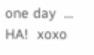one day  … HA!  xoxo